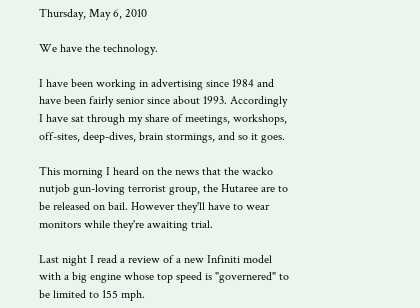Thursday, May 6, 2010

We have the technology.

I have been working in advertising since 1984 and have been fairly senior since about 1993. Accordingly I have sat through my share of meetings, workshops, off-sites, deep-dives, brain stormings, and so it goes.

This morning I heard on the news that the wacko nutjob gun-loving terrorist group, the Hutaree are to be released on bail. However they'll have to wear monitors while they're awaiting trial.

Last night I read a review of a new Infiniti model with a big engine whose top speed is "governered" to be limited to 155 mph.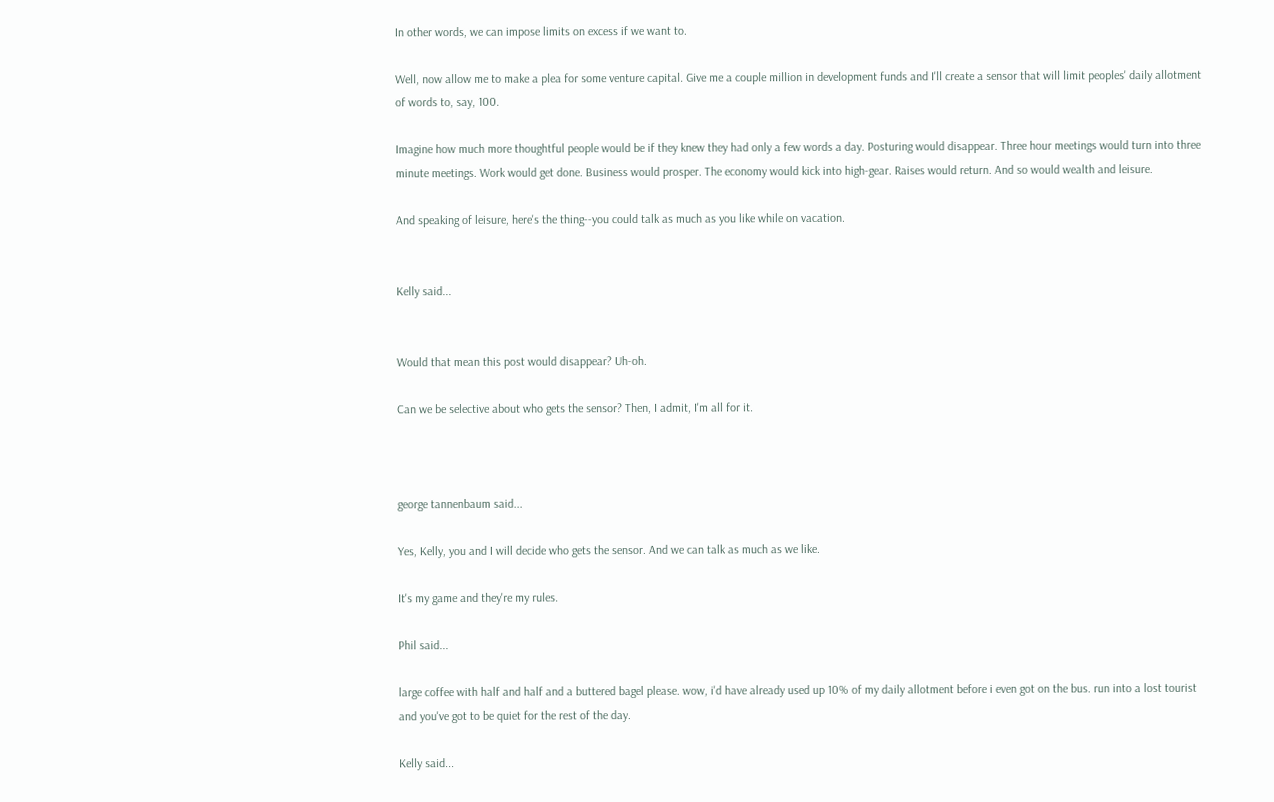In other words, we can impose limits on excess if we want to.

Well, now allow me to make a plea for some venture capital. Give me a couple million in development funds and I'll create a sensor that will limit peoples' daily allotment of words to, say, 100.

Imagine how much more thoughtful people would be if they knew they had only a few words a day. Posturing would disappear. Three hour meetings would turn into three minute meetings. Work would get done. Business would prosper. The economy would kick into high-gear. Raises would return. And so would wealth and leisure.

And speaking of leisure, here's the thing--you could talk as much as you like while on vacation.


Kelly said...


Would that mean this post would disappear? Uh-oh.

Can we be selective about who gets the sensor? Then, I admit, I'm all for it.



george tannenbaum said...

Yes, Kelly, you and I will decide who gets the sensor. And we can talk as much as we like.

It's my game and they're my rules.

Phil said...

large coffee with half and half and a buttered bagel please. wow, i'd have already used up 10% of my daily allotment before i even got on the bus. run into a lost tourist and you've got to be quiet for the rest of the day.

Kelly said...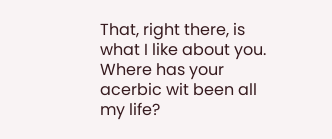That, right there, is what I like about you. Where has your acerbic wit been all my life?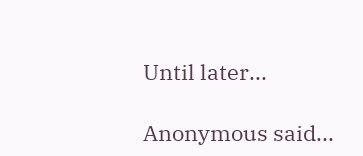Until later...

Anonymous said...